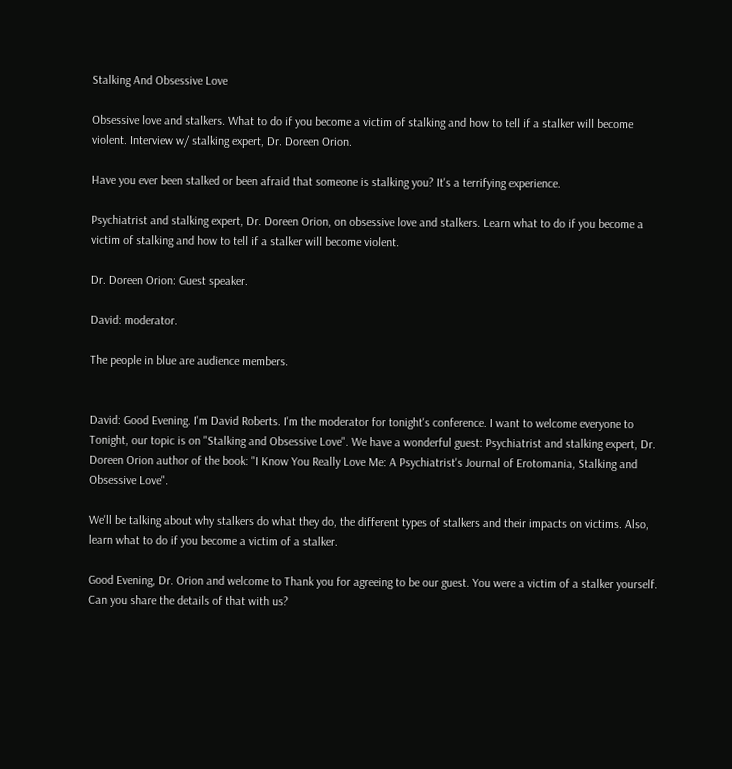Stalking And Obsessive Love

Obsessive love and stalkers. What to do if you become a victim of stalking and how to tell if a stalker will become violent. Interview w/ stalking expert, Dr. Doreen Orion.

Have you ever been stalked or been afraid that someone is stalking you? It's a terrifying experience.

Psychiatrist and stalking expert, Dr. Doreen Orion, on obsessive love and stalkers. Learn what to do if you become a victim of stalking and how to tell if a stalker will become violent.

Dr. Doreen Orion: Guest speaker.

David: moderator.

The people in blue are audience members.


David: Good Evening. I'm David Roberts. I'm the moderator for tonight's conference. I want to welcome everyone to Tonight, our topic is on "Stalking and Obsessive Love". We have a wonderful guest: Psychiatrist and stalking expert, Dr. Doreen Orion author of the book: "I Know You Really Love Me: A Psychiatrist's Journal of Erotomania, Stalking and Obsessive Love".

We'll be talking about why stalkers do what they do, the different types of stalkers and their impacts on victims. Also, learn what to do if you become a victim of a stalker.

Good Evening, Dr. Orion and welcome to Thank you for agreeing to be our guest. You were a victim of a stalker yourself. Can you share the details of that with us?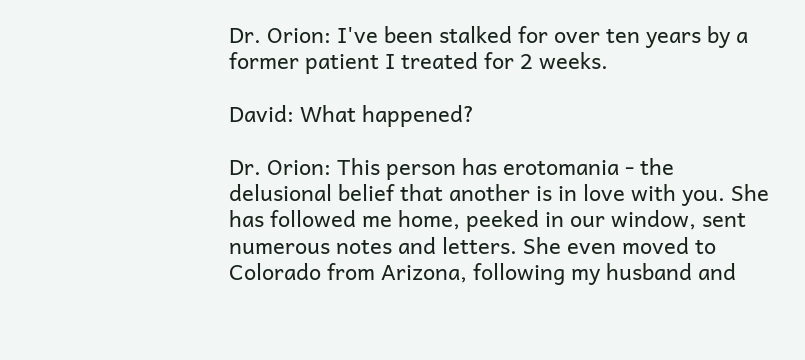Dr. Orion: I've been stalked for over ten years by a former patient I treated for 2 weeks.

David: What happened?

Dr. Orion: This person has erotomania - the delusional belief that another is in love with you. She has followed me home, peeked in our window, sent numerous notes and letters. She even moved to Colorado from Arizona, following my husband and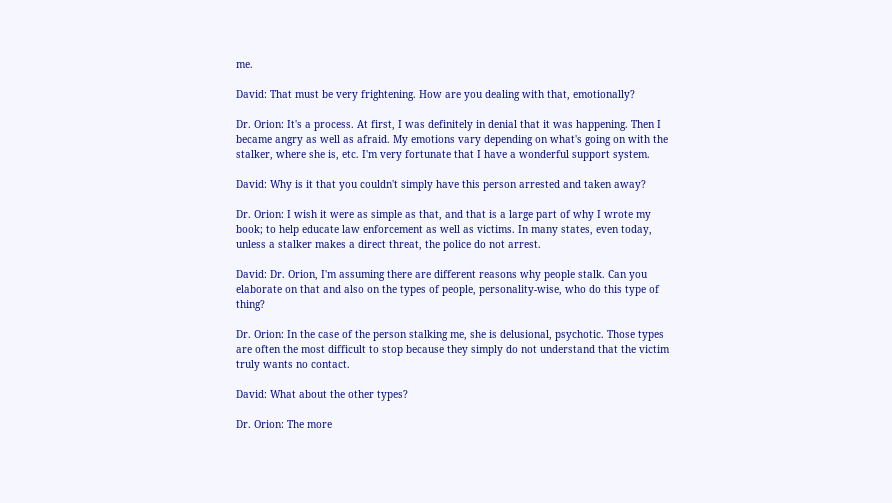me.

David: That must be very frightening. How are you dealing with that, emotionally?

Dr. Orion: It's a process. At first, I was definitely in denial that it was happening. Then I became angry as well as afraid. My emotions vary depending on what's going on with the stalker, where she is, etc. I'm very fortunate that I have a wonderful support system.

David: Why is it that you couldn't simply have this person arrested and taken away?

Dr. Orion: I wish it were as simple as that, and that is a large part of why I wrote my book; to help educate law enforcement as well as victims. In many states, even today, unless a stalker makes a direct threat, the police do not arrest.

David: Dr. Orion, I'm assuming there are different reasons why people stalk. Can you elaborate on that and also on the types of people, personality-wise, who do this type of thing?

Dr. Orion: In the case of the person stalking me, she is delusional, psychotic. Those types are often the most difficult to stop because they simply do not understand that the victim truly wants no contact.

David: What about the other types?

Dr. Orion: The more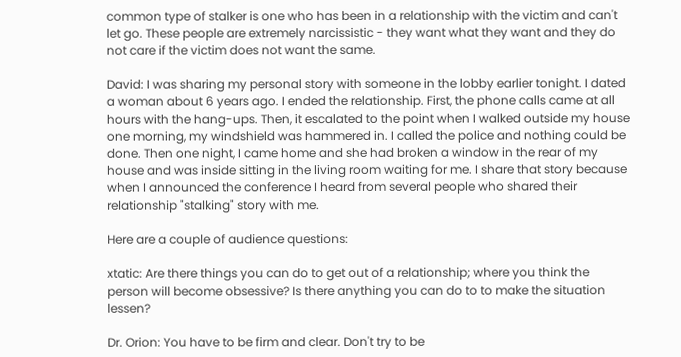common type of stalker is one who has been in a relationship with the victim and can't let go. These people are extremely narcissistic - they want what they want and they do not care if the victim does not want the same.

David: I was sharing my personal story with someone in the lobby earlier tonight. I dated a woman about 6 years ago. I ended the relationship. First, the phone calls came at all hours with the hang-ups. Then, it escalated to the point when I walked outside my house one morning, my windshield was hammered in. I called the police and nothing could be done. Then one night, I came home and she had broken a window in the rear of my house and was inside sitting in the living room waiting for me. I share that story because when I announced the conference I heard from several people who shared their relationship "stalking" story with me.

Here are a couple of audience questions:

xtatic: Are there things you can do to get out of a relationship; where you think the person will become obsessive? Is there anything you can do to to make the situation lessen?

Dr. Orion: You have to be firm and clear. Don't try to be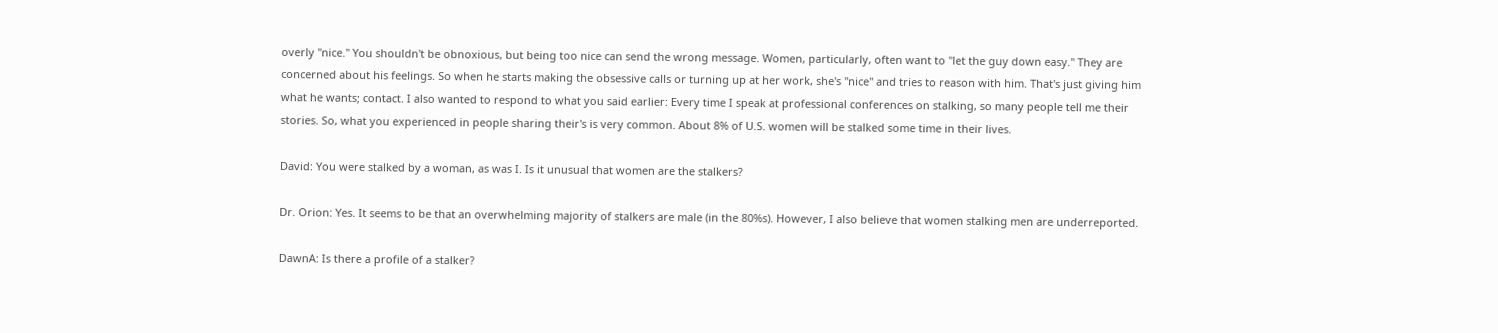overly "nice." You shouldn't be obnoxious, but being too nice can send the wrong message. Women, particularly, often want to "let the guy down easy." They are concerned about his feelings. So when he starts making the obsessive calls or turning up at her work, she's "nice" and tries to reason with him. That's just giving him what he wants; contact. I also wanted to respond to what you said earlier: Every time I speak at professional conferences on stalking, so many people tell me their stories. So, what you experienced in people sharing their's is very common. About 8% of U.S. women will be stalked some time in their lives.

David: You were stalked by a woman, as was I. Is it unusual that women are the stalkers?

Dr. Orion: Yes. It seems to be that an overwhelming majority of stalkers are male (in the 80%s). However, I also believe that women stalking men are underreported.

DawnA: Is there a profile of a stalker?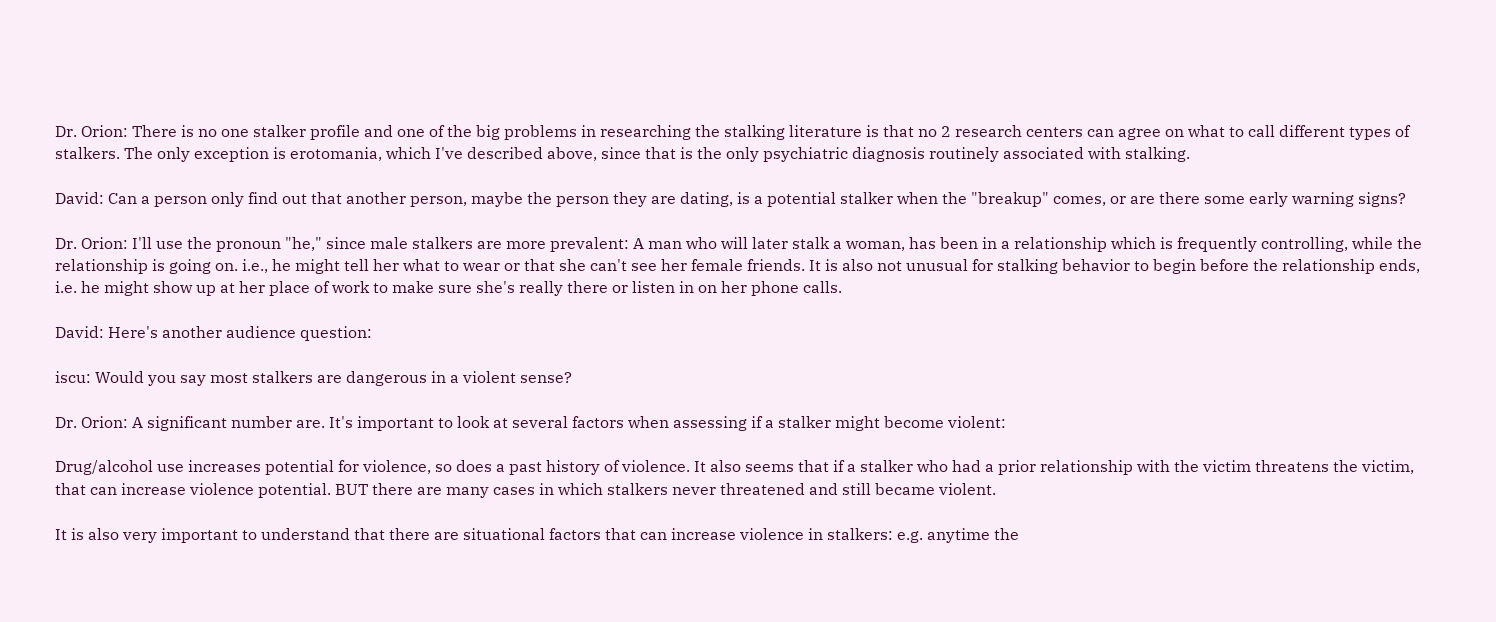Dr. Orion: There is no one stalker profile and one of the big problems in researching the stalking literature is that no 2 research centers can agree on what to call different types of stalkers. The only exception is erotomania, which I've described above, since that is the only psychiatric diagnosis routinely associated with stalking.

David: Can a person only find out that another person, maybe the person they are dating, is a potential stalker when the "breakup" comes, or are there some early warning signs?

Dr. Orion: I'll use the pronoun "he," since male stalkers are more prevalent: A man who will later stalk a woman, has been in a relationship which is frequently controlling, while the relationship is going on. i.e., he might tell her what to wear or that she can't see her female friends. It is also not unusual for stalking behavior to begin before the relationship ends, i.e. he might show up at her place of work to make sure she's really there or listen in on her phone calls.

David: Here's another audience question:

iscu: Would you say most stalkers are dangerous in a violent sense?

Dr. Orion: A significant number are. It's important to look at several factors when assessing if a stalker might become violent:

Drug/alcohol use increases potential for violence, so does a past history of violence. It also seems that if a stalker who had a prior relationship with the victim threatens the victim, that can increase violence potential. BUT there are many cases in which stalkers never threatened and still became violent.

It is also very important to understand that there are situational factors that can increase violence in stalkers: e.g. anytime the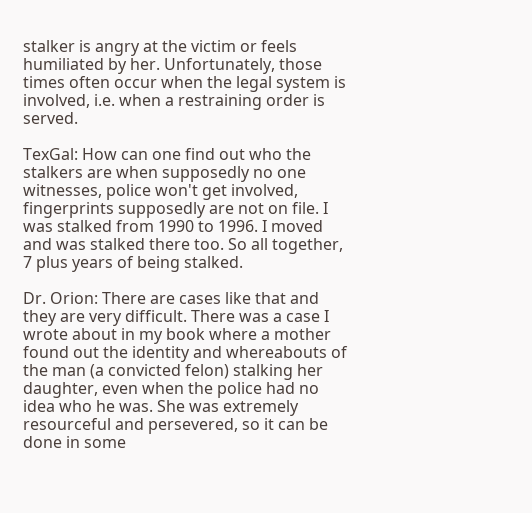stalker is angry at the victim or feels humiliated by her. Unfortunately, those times often occur when the legal system is involved, i.e. when a restraining order is served.

TexGal: How can one find out who the stalkers are when supposedly no one witnesses, police won't get involved, fingerprints supposedly are not on file. I was stalked from 1990 to 1996. I moved and was stalked there too. So all together, 7 plus years of being stalked.

Dr. Orion: There are cases like that and they are very difficult. There was a case I wrote about in my book where a mother found out the identity and whereabouts of the man (a convicted felon) stalking her daughter, even when the police had no idea who he was. She was extremely resourceful and persevered, so it can be done in some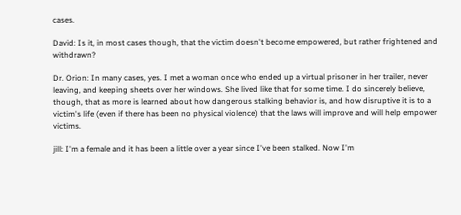cases.

David: Is it, in most cases though, that the victim doesn't become empowered, but rather frightened and withdrawn?

Dr. Orion: In many cases, yes. I met a woman once who ended up a virtual prisoner in her trailer, never leaving, and keeping sheets over her windows. She lived like that for some time. I do sincerely believe, though, that as more is learned about how dangerous stalking behavior is, and how disruptive it is to a victim's life (even if there has been no physical violence) that the laws will improve and will help empower victims.

jill: I'm a female and it has been a little over a year since I've been stalked. Now I'm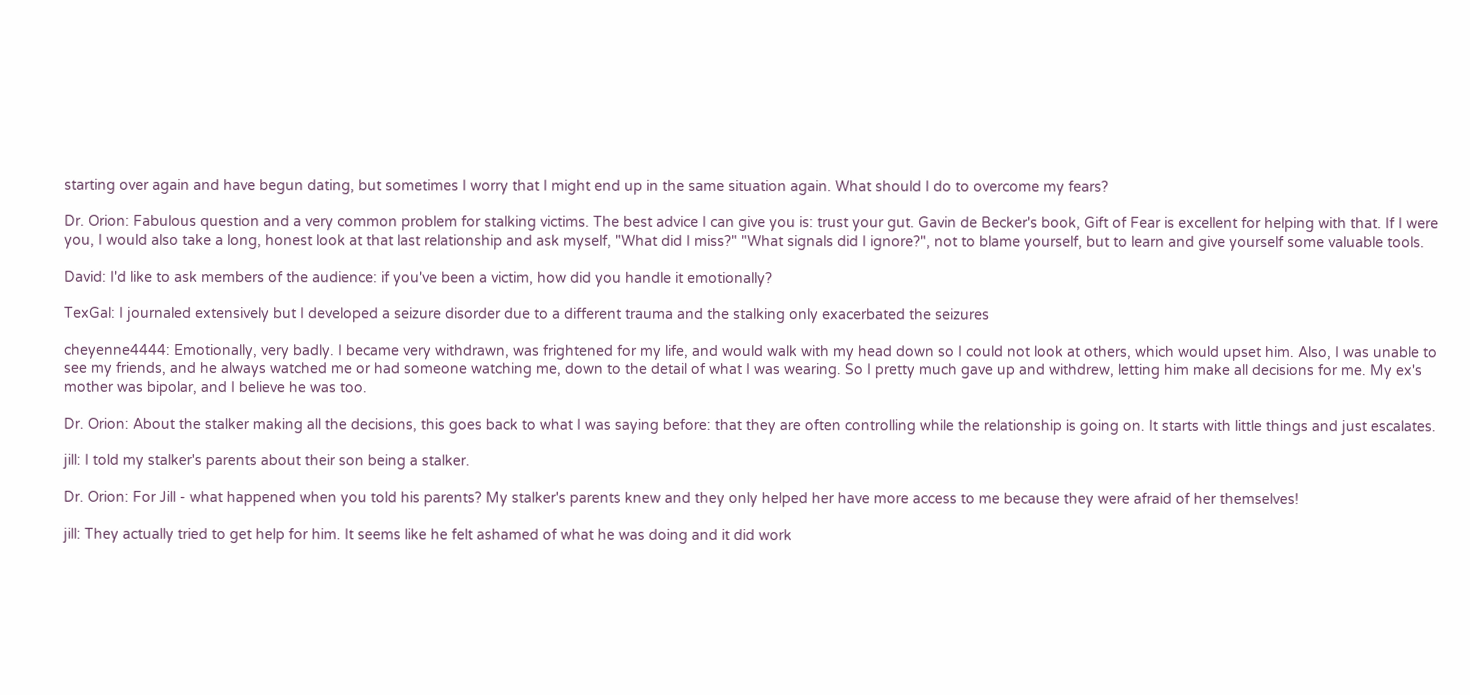starting over again and have begun dating, but sometimes I worry that I might end up in the same situation again. What should I do to overcome my fears?

Dr. Orion: Fabulous question and a very common problem for stalking victims. The best advice I can give you is: trust your gut. Gavin de Becker's book, Gift of Fear is excellent for helping with that. If I were you, I would also take a long, honest look at that last relationship and ask myself, "What did I miss?" "What signals did I ignore?", not to blame yourself, but to learn and give yourself some valuable tools.

David: I'd like to ask members of the audience: if you've been a victim, how did you handle it emotionally?

TexGal: I journaled extensively but I developed a seizure disorder due to a different trauma and the stalking only exacerbated the seizures

cheyenne4444: Emotionally, very badly. I became very withdrawn, was frightened for my life, and would walk with my head down so I could not look at others, which would upset him. Also, I was unable to see my friends, and he always watched me or had someone watching me, down to the detail of what I was wearing. So I pretty much gave up and withdrew, letting him make all decisions for me. My ex's mother was bipolar, and I believe he was too.

Dr. Orion: About the stalker making all the decisions, this goes back to what I was saying before: that they are often controlling while the relationship is going on. It starts with little things and just escalates.

jill: I told my stalker's parents about their son being a stalker.

Dr. Orion: For Jill - what happened when you told his parents? My stalker's parents knew and they only helped her have more access to me because they were afraid of her themselves!

jill: They actually tried to get help for him. It seems like he felt ashamed of what he was doing and it did work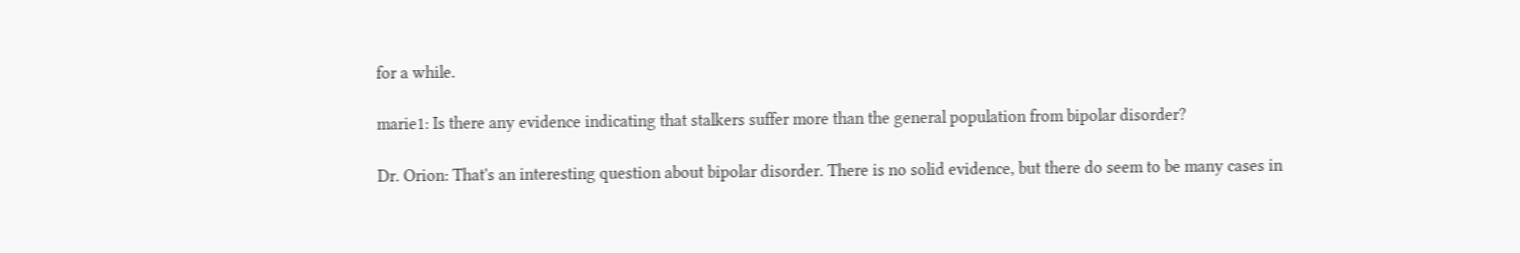for a while.

marie1: Is there any evidence indicating that stalkers suffer more than the general population from bipolar disorder?

Dr. Orion: That's an interesting question about bipolar disorder. There is no solid evidence, but there do seem to be many cases in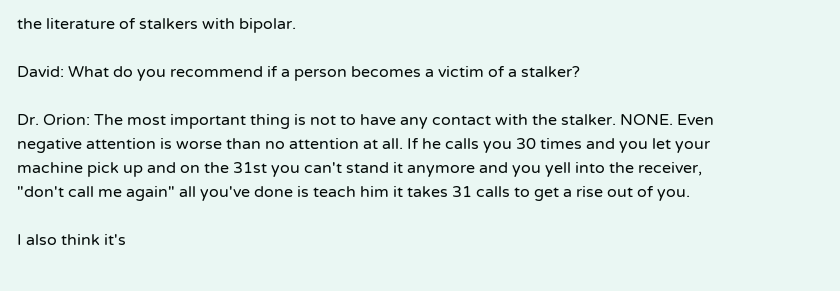the literature of stalkers with bipolar.

David: What do you recommend if a person becomes a victim of a stalker?

Dr. Orion: The most important thing is not to have any contact with the stalker. NONE. Even negative attention is worse than no attention at all. If he calls you 30 times and you let your machine pick up and on the 31st you can't stand it anymore and you yell into the receiver, "don't call me again" all you've done is teach him it takes 31 calls to get a rise out of you.

I also think it's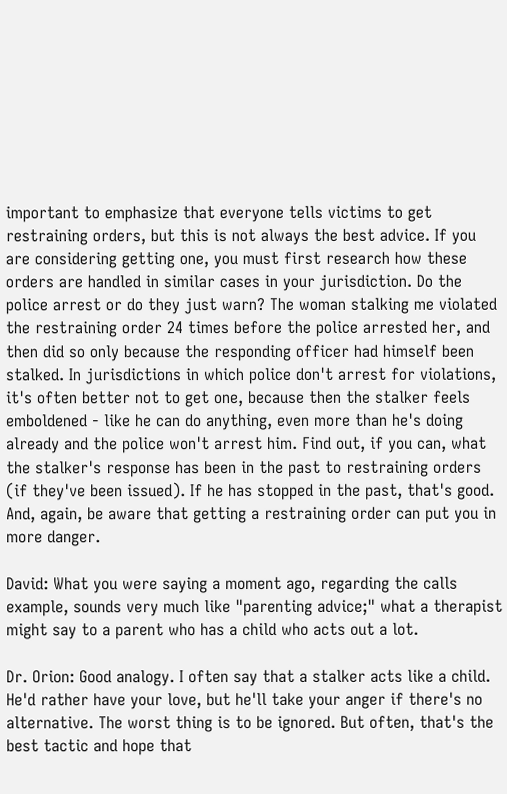important to emphasize that everyone tells victims to get restraining orders, but this is not always the best advice. If you are considering getting one, you must first research how these orders are handled in similar cases in your jurisdiction. Do the police arrest or do they just warn? The woman stalking me violated the restraining order 24 times before the police arrested her, and then did so only because the responding officer had himself been stalked. In jurisdictions in which police don't arrest for violations, it's often better not to get one, because then the stalker feels emboldened - like he can do anything, even more than he's doing already and the police won't arrest him. Find out, if you can, what the stalker's response has been in the past to restraining orders (if they've been issued). If he has stopped in the past, that's good. And, again, be aware that getting a restraining order can put you in more danger.

David: What you were saying a moment ago, regarding the calls example, sounds very much like "parenting advice;" what a therapist might say to a parent who has a child who acts out a lot.

Dr. Orion: Good analogy. I often say that a stalker acts like a child. He'd rather have your love, but he'll take your anger if there's no alternative. The worst thing is to be ignored. But often, that's the best tactic and hope that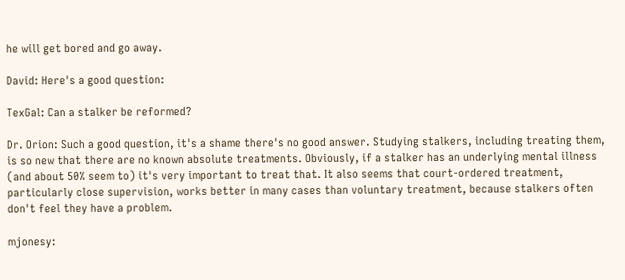he will get bored and go away.

David: Here's a good question:

TexGal: Can a stalker be reformed?

Dr. Orion: Such a good question, it's a shame there's no good answer. Studying stalkers, including treating them, is so new that there are no known absolute treatments. Obviously, if a stalker has an underlying mental illness (and about 50% seem to) it's very important to treat that. It also seems that court-ordered treatment, particularly close supervision, works better in many cases than voluntary treatment, because stalkers often don't feel they have a problem.

mjonesy: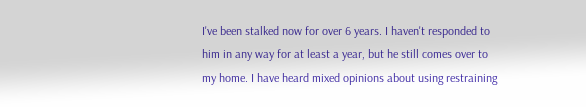I've been stalked now for over 6 years. I haven't responded to him in any way for at least a year, but he still comes over to my home. I have heard mixed opinions about using restraining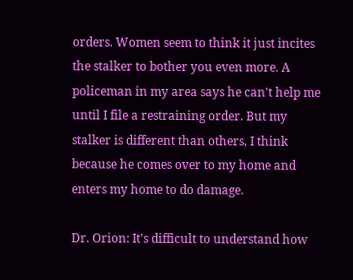orders. Women seem to think it just incites the stalker to bother you even more. A policeman in my area says he can't help me until I file a restraining order. But my stalker is different than others, I think because he comes over to my home and enters my home to do damage.

Dr. Orion: It's difficult to understand how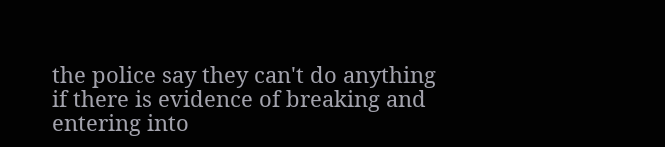the police say they can't do anything if there is evidence of breaking and entering into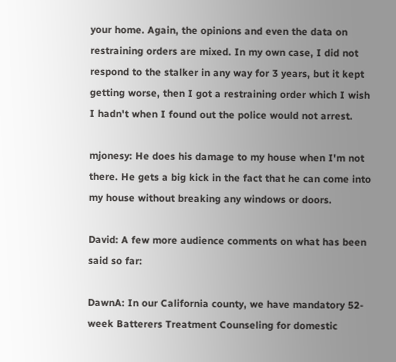your home. Again, the opinions and even the data on restraining orders are mixed. In my own case, I did not respond to the stalker in any way for 3 years, but it kept getting worse, then I got a restraining order which I wish I hadn't when I found out the police would not arrest.

mjonesy: He does his damage to my house when I'm not there. He gets a big kick in the fact that he can come into my house without breaking any windows or doors.

David: A few more audience comments on what has been said so far:

DawnA: In our California county, we have mandatory 52-week Batterers Treatment Counseling for domestic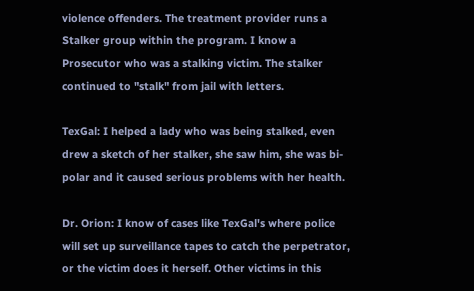violence offenders. The treatment provider runs a Stalker group within the program. I know a Prosecutor who was a stalking victim. The stalker continued to "stalk" from jail with letters.

TexGal: I helped a lady who was being stalked, even drew a sketch of her stalker, she saw him, she was bi-polar and it caused serious problems with her health.

Dr. Orion: I know of cases like TexGal's where police will set up surveillance tapes to catch the perpetrator, or the victim does it herself. Other victims in this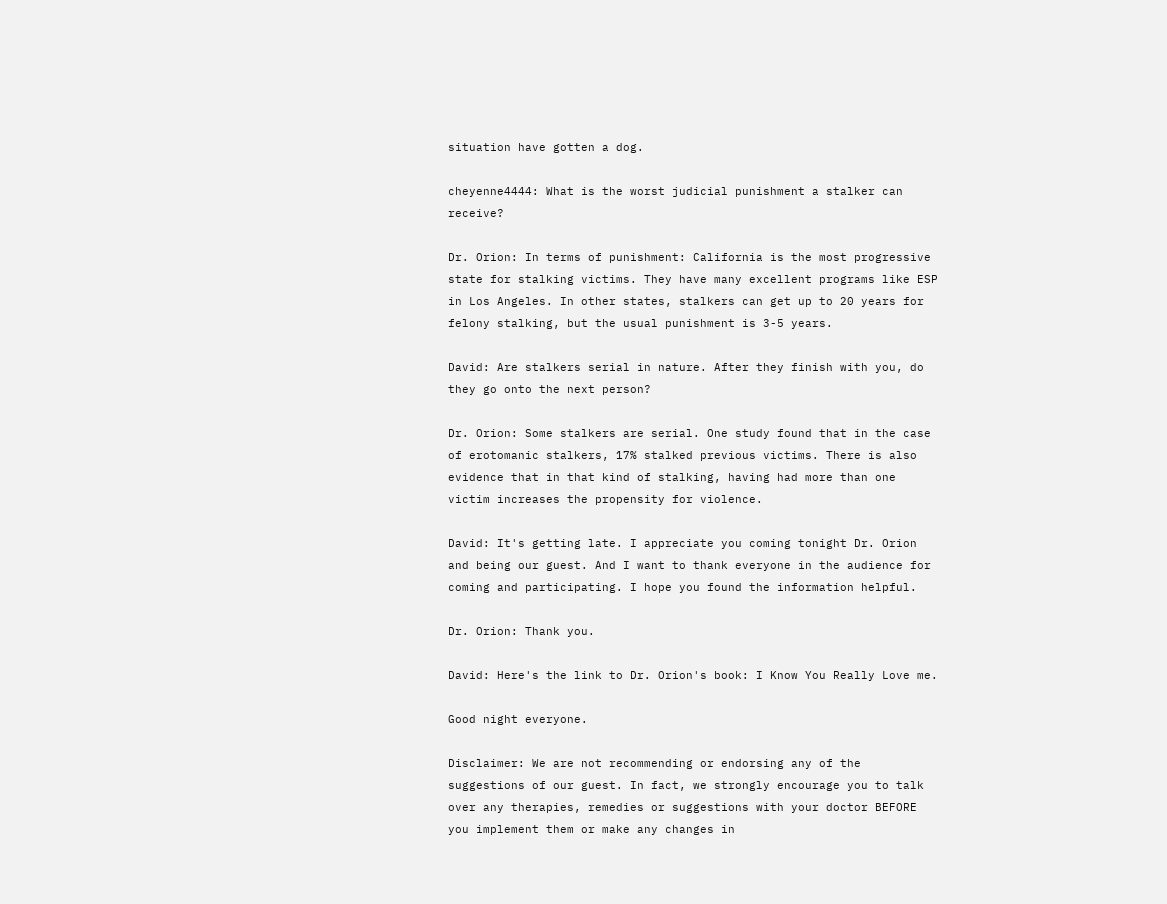situation have gotten a dog.

cheyenne4444: What is the worst judicial punishment a stalker can receive?

Dr. Orion: In terms of punishment: California is the most progressive state for stalking victims. They have many excellent programs like ESP in Los Angeles. In other states, stalkers can get up to 20 years for felony stalking, but the usual punishment is 3-5 years.

David: Are stalkers serial in nature. After they finish with you, do they go onto the next person?

Dr. Orion: Some stalkers are serial. One study found that in the case of erotomanic stalkers, 17% stalked previous victims. There is also evidence that in that kind of stalking, having had more than one victim increases the propensity for violence.

David: It's getting late. I appreciate you coming tonight Dr. Orion and being our guest. And I want to thank everyone in the audience for coming and participating. I hope you found the information helpful.

Dr. Orion: Thank you.

David: Here's the link to Dr. Orion's book: I Know You Really Love me.

Good night everyone.

Disclaimer: We are not recommending or endorsing any of the suggestions of our guest. In fact, we strongly encourage you to talk over any therapies, remedies or suggestions with your doctor BEFORE you implement them or make any changes in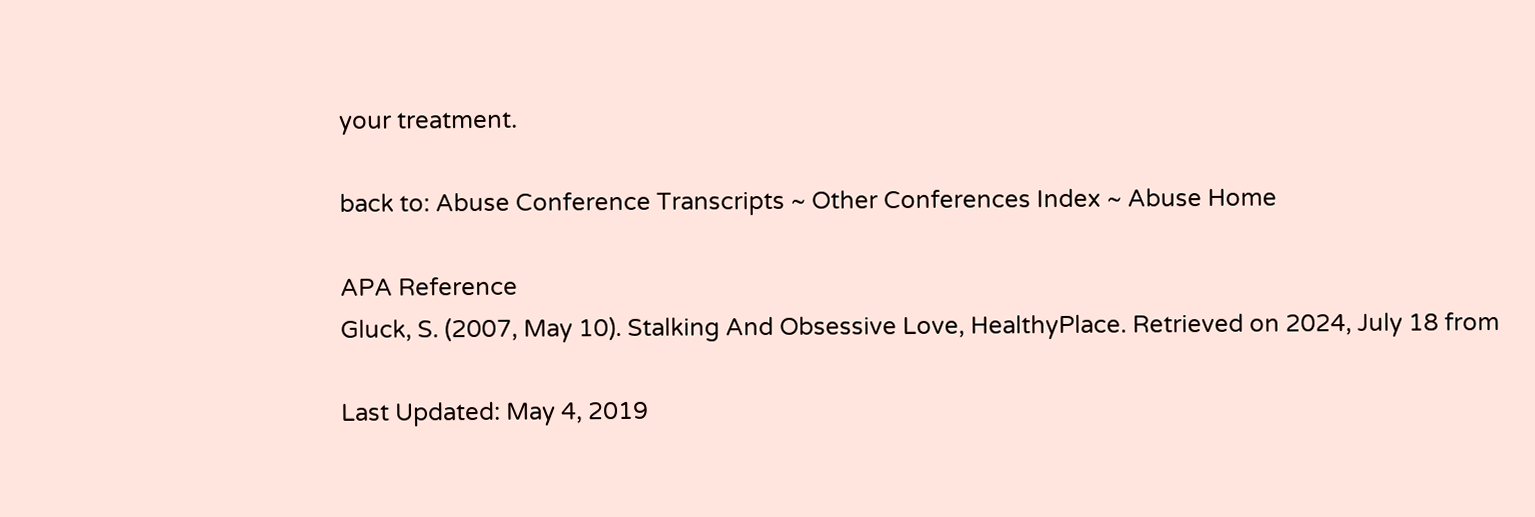your treatment.

back to: Abuse Conference Transcripts ~ Other Conferences Index ~ Abuse Home

APA Reference
Gluck, S. (2007, May 10). Stalking And Obsessive Love, HealthyPlace. Retrieved on 2024, July 18 from

Last Updated: May 4, 2019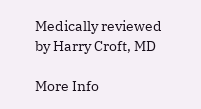Medically reviewed by Harry Croft, MD

More Info